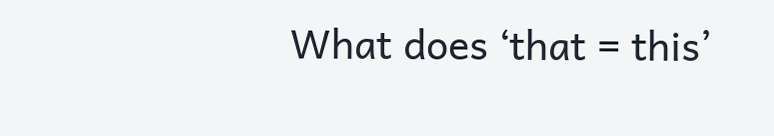What does ‘that = this’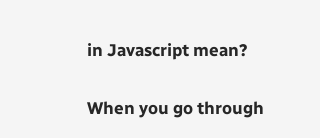in Javascript mean?

When you go through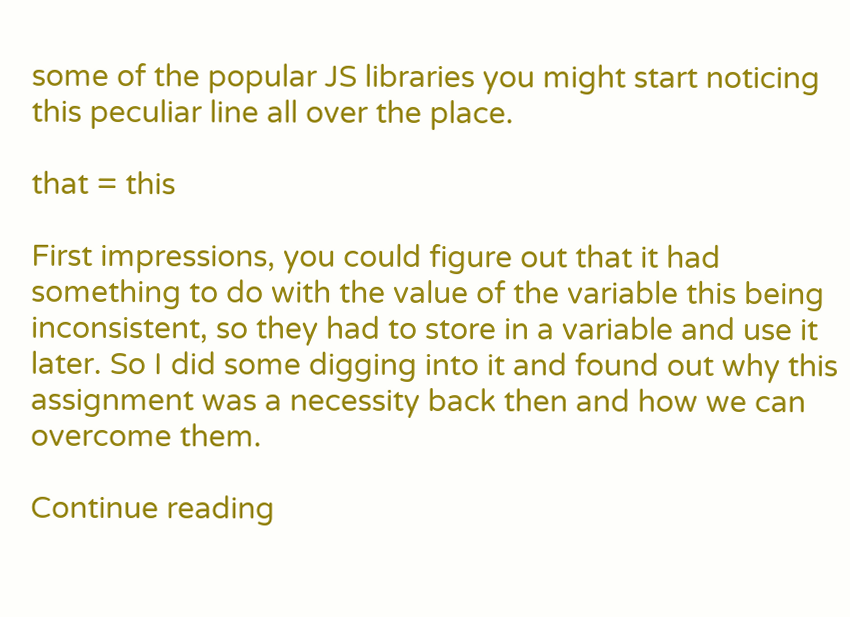some of the popular JS libraries you might start noticing this peculiar line all over the place.

that = this

First impressions, you could figure out that it had something to do with the value of the variable this being inconsistent, so they had to store in a variable and use it later. So I did some digging into it and found out why this assignment was a necessity back then and how we can overcome them.

Continue reading